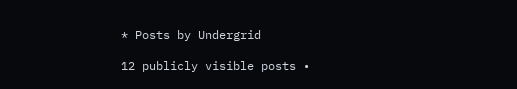* Posts by Undergrid

12 publicly visible posts •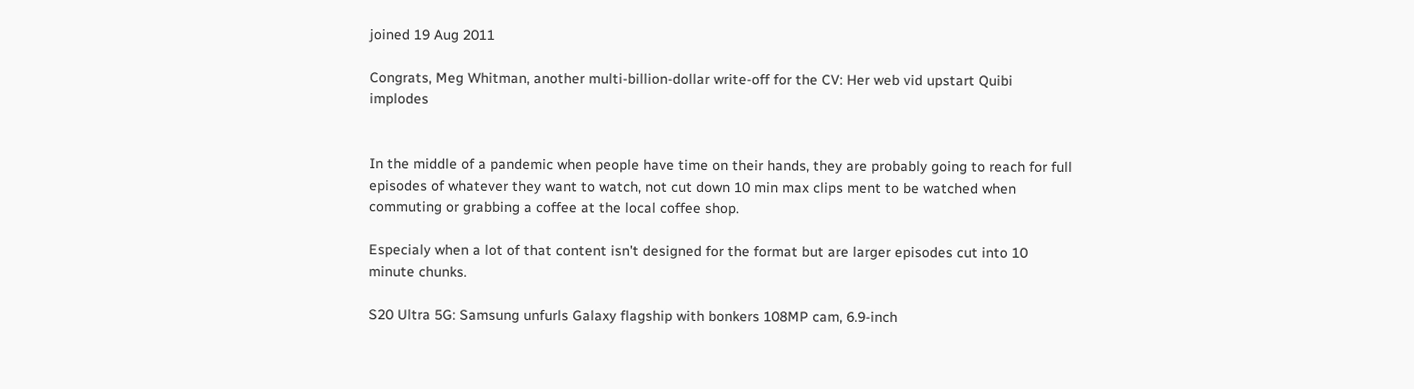joined 19 Aug 2011

Congrats, Meg Whitman, another multi-billion-dollar write-off for the CV: Her web vid upstart Quibi implodes


In the middle of a pandemic when people have time on their hands, they are probably going to reach for full episodes of whatever they want to watch, not cut down 10 min max clips ment to be watched when commuting or grabbing a coffee at the local coffee shop.

Especialy when a lot of that content isn't designed for the format but are larger episodes cut into 10 minute chunks.

S20 Ultra 5G: Samsung unfurls Galaxy flagship with bonkers 108MP cam, 6.9-inch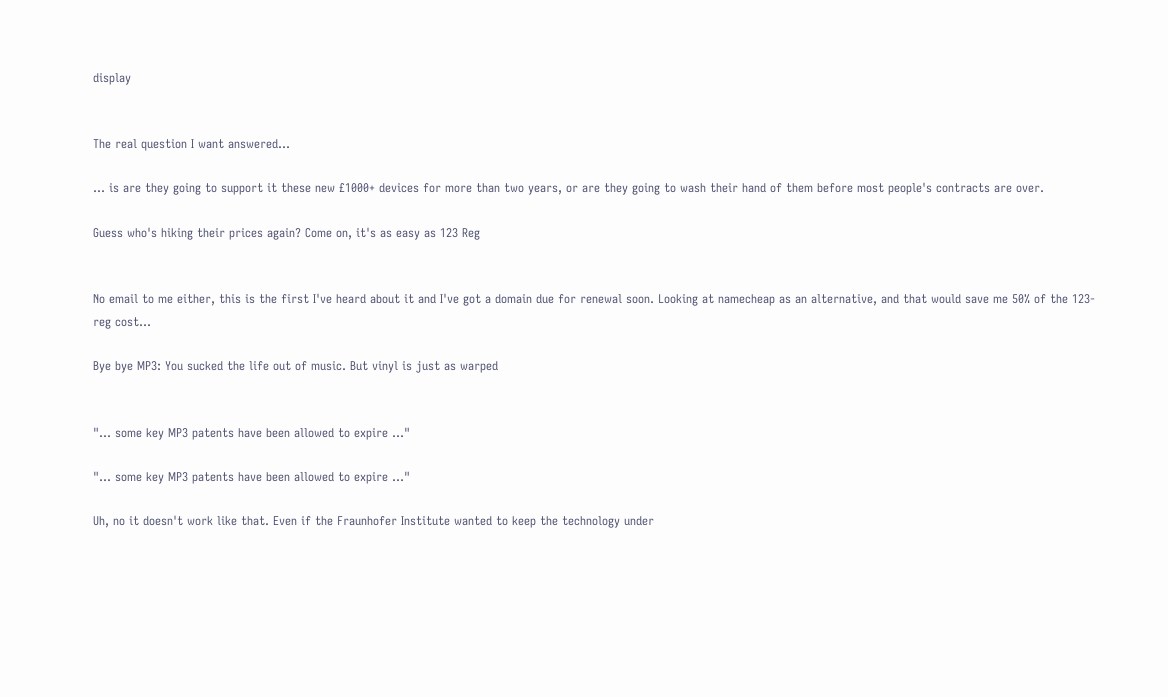display


The real question I want answered...

... is are they going to support it these new £1000+ devices for more than two years, or are they going to wash their hand of them before most people's contracts are over.

Guess who's hiking their prices again? Come on, it's as easy as 123 Reg


No email to me either, this is the first I've heard about it and I've got a domain due for renewal soon. Looking at namecheap as an alternative, and that would save me 50% of the 123-reg cost...

Bye bye MP3: You sucked the life out of music. But vinyl is just as warped


"... some key MP3 patents have been allowed to expire ..."

"... some key MP3 patents have been allowed to expire ..."

Uh, no it doesn't work like that. Even if the Fraunhofer Institute wanted to keep the technology under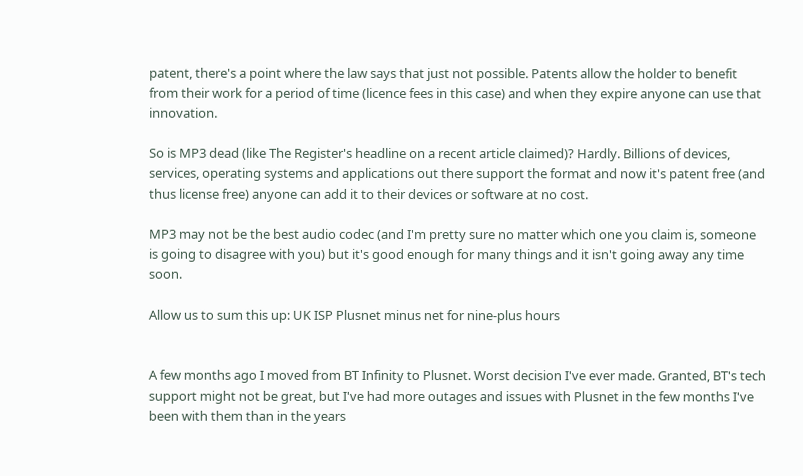patent, there's a point where the law says that just not possible. Patents allow the holder to benefit from their work for a period of time (licence fees in this case) and when they expire anyone can use that innovation.

So is MP3 dead (like The Register's headline on a recent article claimed)? Hardly. Billions of devices, services, operating systems and applications out there support the format and now it's patent free (and thus license free) anyone can add it to their devices or software at no cost.

MP3 may not be the best audio codec (and I'm pretty sure no matter which one you claim is, someone is going to disagree with you) but it's good enough for many things and it isn't going away any time soon.

Allow us to sum this up: UK ISP Plusnet minus net for nine-plus hours


A few months ago I moved from BT Infinity to Plusnet. Worst decision I've ever made. Granted, BT's tech support might not be great, but I've had more outages and issues with Plusnet in the few months I've been with them than in the years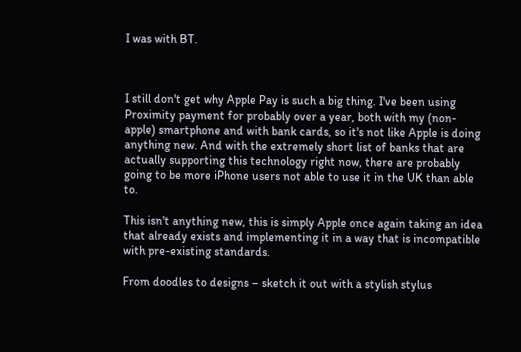I was with BT.



I still don't get why Apple Pay is such a big thing. I've been using Proximity payment for probably over a year, both with my (non-apple) smartphone and with bank cards, so it's not like Apple is doing anything new. And with the extremely short list of banks that are actually supporting this technology right now, there are probably going to be more iPhone users not able to use it in the UK than able to.

This isn't anything new, this is simply Apple once again taking an idea that already exists and implementing it in a way that is incompatible with pre-existing standards.

From doodles to designs – sketch it out with a stylish stylus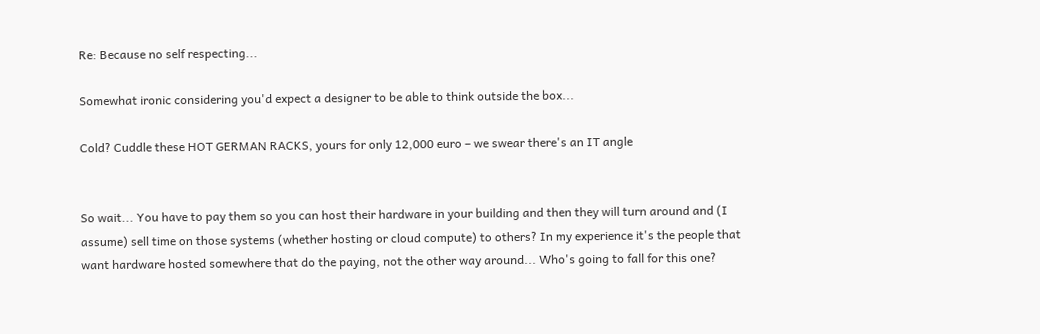Re: Because no self respecting...

Somewhat ironic considering you'd expect a designer to be able to think outside the box...

Cold? Cuddle these HOT GERMAN RACKS, yours for only 12,000 euro – we swear there's an IT angle


So wait... You have to pay them so you can host their hardware in your building and then they will turn around and (I assume) sell time on those systems (whether hosting or cloud compute) to others? In my experience it's the people that want hardware hosted somewhere that do the paying, not the other way around... Who's going to fall for this one?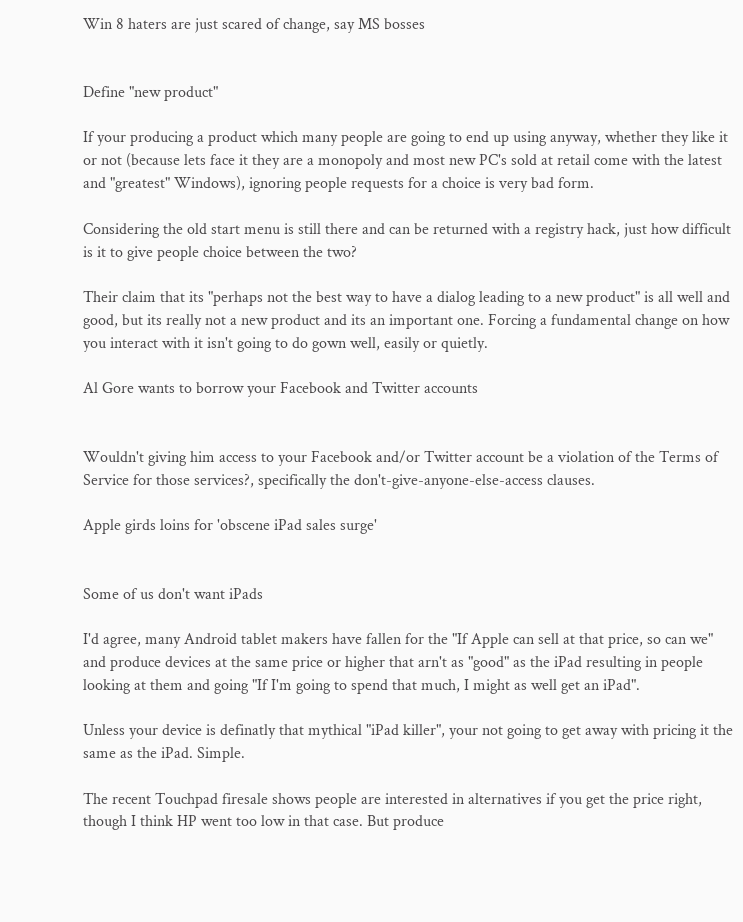Win 8 haters are just scared of change, say MS bosses


Define "new product"

If your producing a product which many people are going to end up using anyway, whether they like it or not (because lets face it they are a monopoly and most new PC's sold at retail come with the latest and "greatest" Windows), ignoring people requests for a choice is very bad form.

Considering the old start menu is still there and can be returned with a registry hack, just how difficult is it to give people choice between the two?

Their claim that its "perhaps not the best way to have a dialog leading to a new product" is all well and good, but its really not a new product and its an important one. Forcing a fundamental change on how you interact with it isn't going to do gown well, easily or quietly.

Al Gore wants to borrow your Facebook and Twitter accounts


Wouldn't giving him access to your Facebook and/or Twitter account be a violation of the Terms of Service for those services?, specifically the don't-give-anyone-else-access clauses.

Apple girds loins for 'obscene iPad sales surge'


Some of us don't want iPads

I'd agree, many Android tablet makers have fallen for the "If Apple can sell at that price, so can we" and produce devices at the same price or higher that arn't as "good" as the iPad resulting in people looking at them and going "If I'm going to spend that much, I might as well get an iPad".

Unless your device is definatly that mythical "iPad killer", your not going to get away with pricing it the same as the iPad. Simple.

The recent Touchpad firesale shows people are interested in alternatives if you get the price right, though I think HP went too low in that case. But produce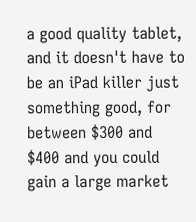a good quality tablet, and it doesn't have to be an iPad killer just something good, for between $300 and $400 and you could gain a large market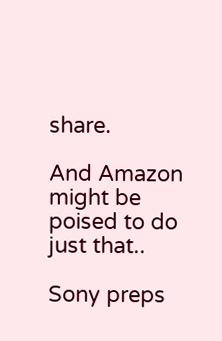share.

And Amazon might be poised to do just that..

Sony preps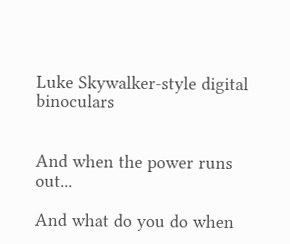Luke Skywalker-style digital binoculars


And when the power runs out...

And what do you do when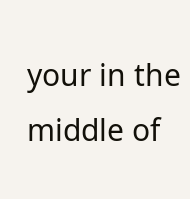your in the middle of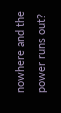nowhere and the power runs out?